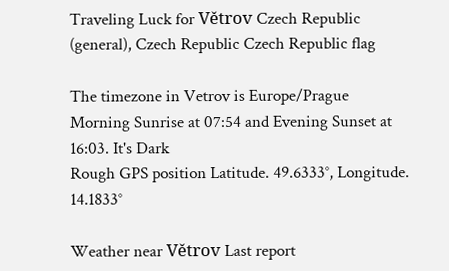Traveling Luck for Větrov Czech Republic (general), Czech Republic Czech Republic flag

The timezone in Vetrov is Europe/Prague
Morning Sunrise at 07:54 and Evening Sunset at 16:03. It's Dark
Rough GPS position Latitude. 49.6333°, Longitude. 14.1833°

Weather near Větrov Last report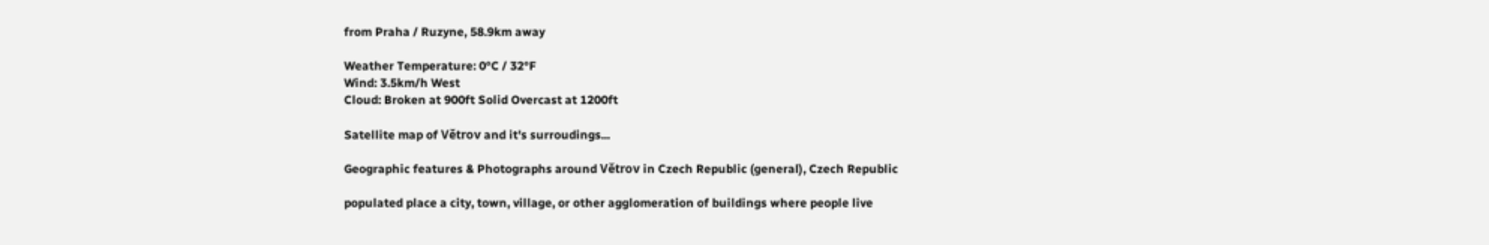from Praha / Ruzyne, 58.9km away

Weather Temperature: 0°C / 32°F
Wind: 3.5km/h West
Cloud: Broken at 900ft Solid Overcast at 1200ft

Satellite map of Větrov and it's surroudings...

Geographic features & Photographs around Větrov in Czech Republic (general), Czech Republic

populated place a city, town, village, or other agglomeration of buildings where people live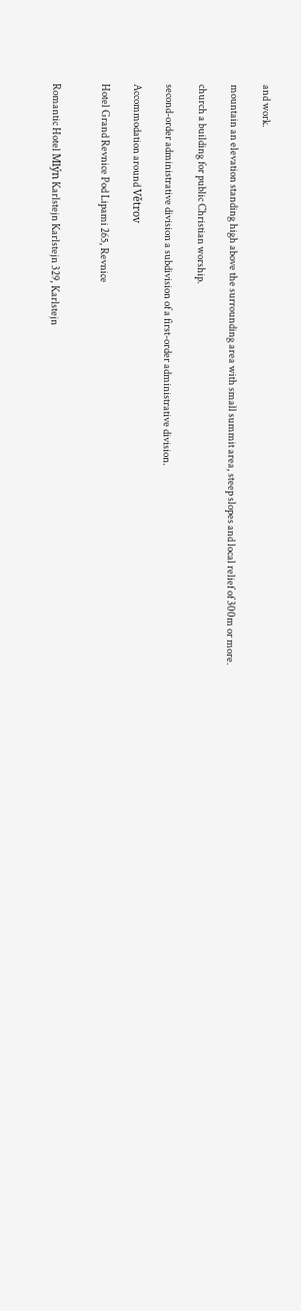and work.

mountain an elevation standing high above the surrounding area with small summit area, steep slopes and local relief of 300m or more.

church a building for public Christian worship.

second-order administrative division a subdivision of a first-order administrative division.

Accommodation around Větrov

Hotel Grand Revnice Pod Lipami 265, Revnice


Romantic Hotel Mlýn Karlstejn Karlstejn 329, Karlstejn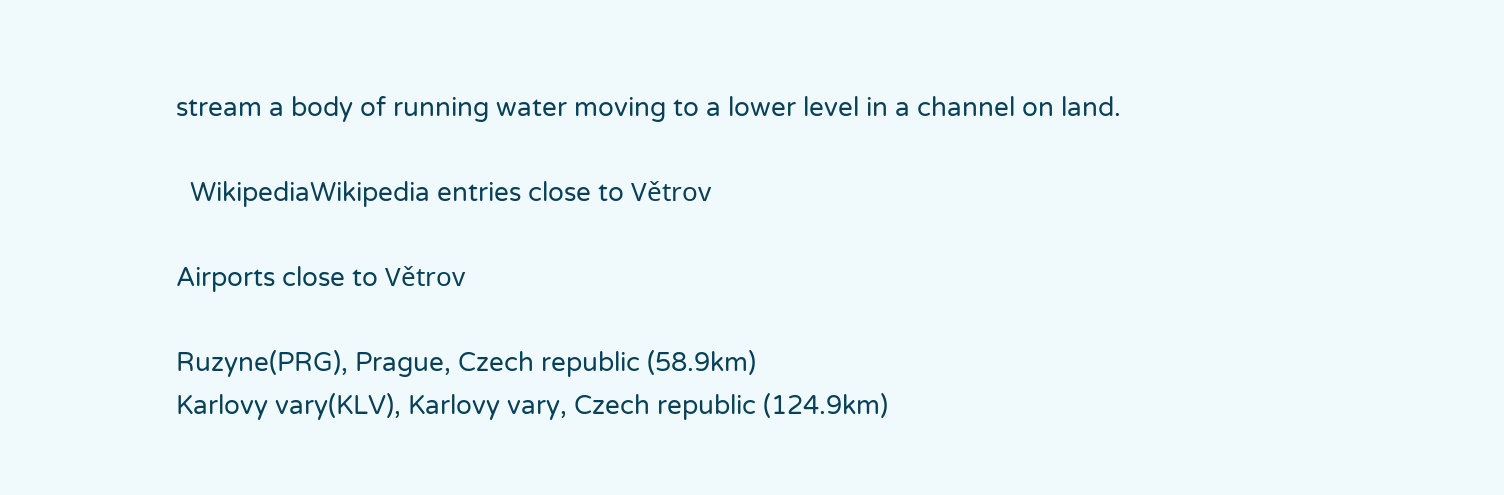stream a body of running water moving to a lower level in a channel on land.

  WikipediaWikipedia entries close to Větrov

Airports close to Větrov

Ruzyne(PRG), Prague, Czech republic (58.9km)
Karlovy vary(KLV), Karlovy vary, Czech republic (124.9km)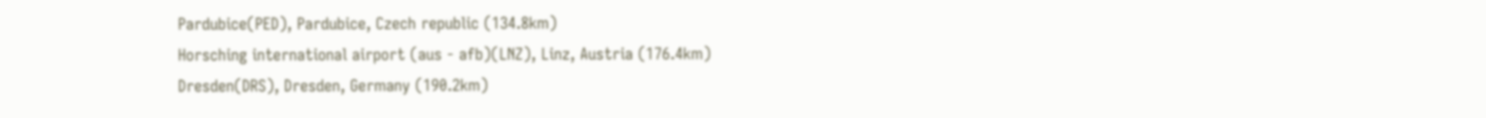Pardubice(PED), Pardubice, Czech republic (134.8km)
Horsching international airport (aus - afb)(LNZ), Linz, Austria (176.4km)
Dresden(DRS), Dresden, Germany (190.2km)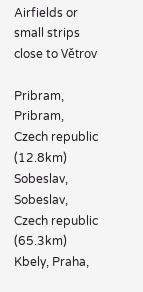Airfields or small strips close to Větrov

Pribram, Pribram, Czech republic (12.8km)
Sobeslav, Sobeslav, Czech republic (65.3km)
Kbely, Praha,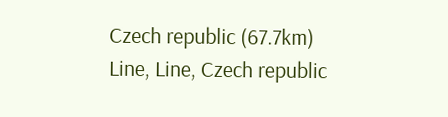Czech republic (67.7km)
Line, Line, Czech republic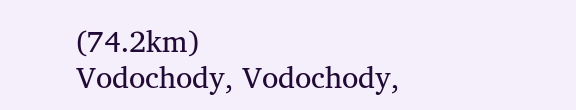(74.2km)
Vodochody, Vodochody,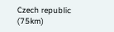Czech republic (75km)